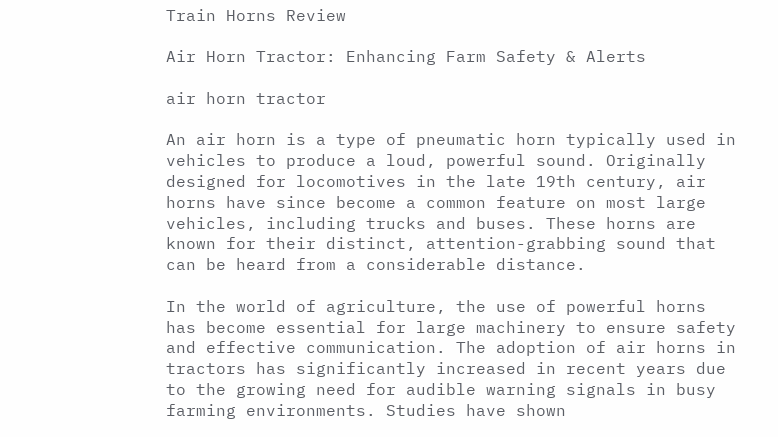Train Horns Review

Air Horn Tractor: Enhancing Farm Safety & Alerts

air horn tractor

An air horn is a type of pneumatic horn typically used in vehicles to produce a loud, powerful sound. Originally designed for locomotives in the late 19th century, air horns have since become a common feature on most large vehicles, including trucks and buses. These horns are known for their distinct, attention-grabbing sound that can be heard from a considerable distance.

In the world of agriculture, the use of powerful horns has become essential for large machinery to ensure safety and effective communication. The adoption of air horns in tractors has significantly increased in recent years due to the growing need for audible warning signals in busy farming environments. Studies have shown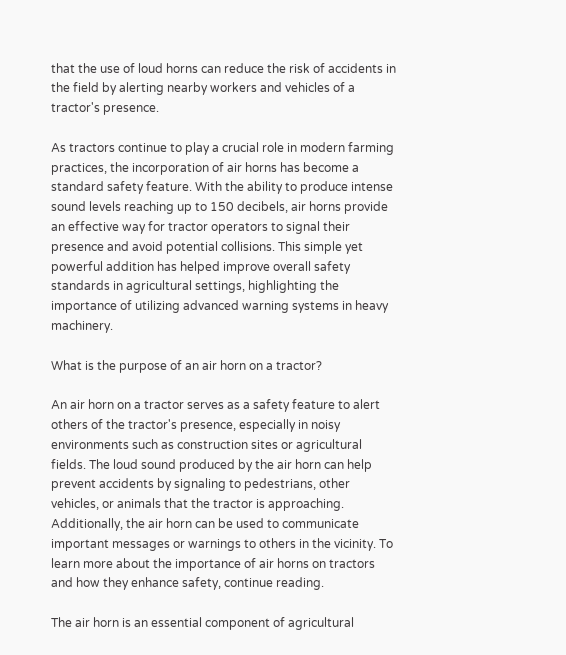that the use of loud horns can reduce the risk of accidents in the field by alerting nearby workers and vehicles of a tractor's presence.

As tractors continue to play a crucial role in modern farming practices, the incorporation of air horns has become a standard safety feature. With the ability to produce intense sound levels reaching up to 150 decibels, air horns provide an effective way for tractor operators to signal their presence and avoid potential collisions. This simple yet powerful addition has helped improve overall safety standards in agricultural settings, highlighting the importance of utilizing advanced warning systems in heavy machinery.

What is the purpose of an air horn on a tractor?

An air horn on a tractor serves as a safety feature to alert others of the tractor's presence, especially in noisy environments such as construction sites or agricultural fields. The loud sound produced by the air horn can help prevent accidents by signaling to pedestrians, other vehicles, or animals that the tractor is approaching. Additionally, the air horn can be used to communicate important messages or warnings to others in the vicinity. To learn more about the importance of air horns on tractors and how they enhance safety, continue reading.

The air horn is an essential component of agricultural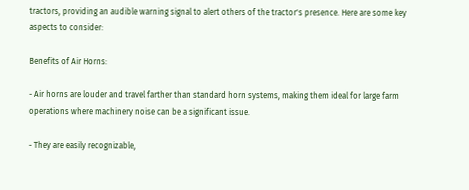tractors, providing an audible warning signal to alert others of the tractor's presence. Here are some key aspects to consider:

Benefits of Air Horns:

- Air horns are louder and travel farther than standard horn systems, making them ideal for large farm operations where machinery noise can be a significant issue.

- They are easily recognizable,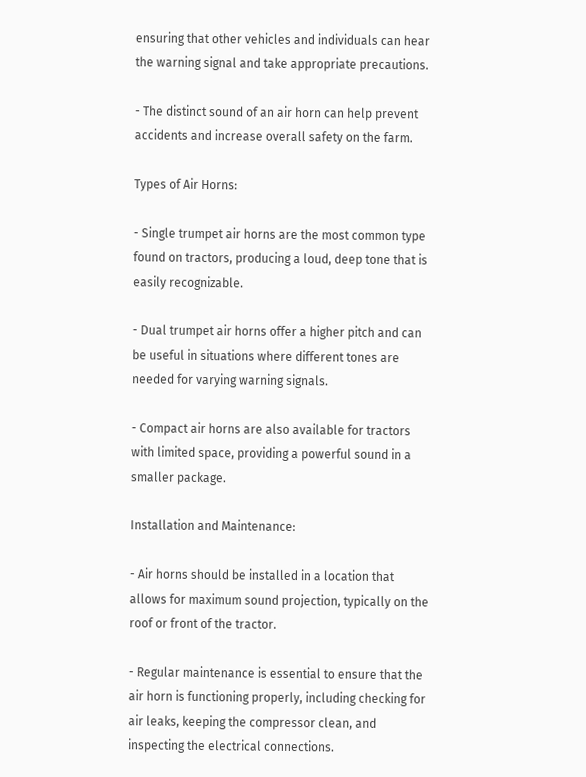ensuring that other vehicles and individuals can hear the warning signal and take appropriate precautions.

- The distinct sound of an air horn can help prevent accidents and increase overall safety on the farm.

Types of Air Horns:

- Single trumpet air horns are the most common type found on tractors, producing a loud, deep tone that is easily recognizable.

- Dual trumpet air horns offer a higher pitch and can be useful in situations where different tones are needed for varying warning signals.

- Compact air horns are also available for tractors with limited space, providing a powerful sound in a smaller package.

Installation and Maintenance:

- Air horns should be installed in a location that allows for maximum sound projection, typically on the roof or front of the tractor.

- Regular maintenance is essential to ensure that the air horn is functioning properly, including checking for air leaks, keeping the compressor clean, and inspecting the electrical connections.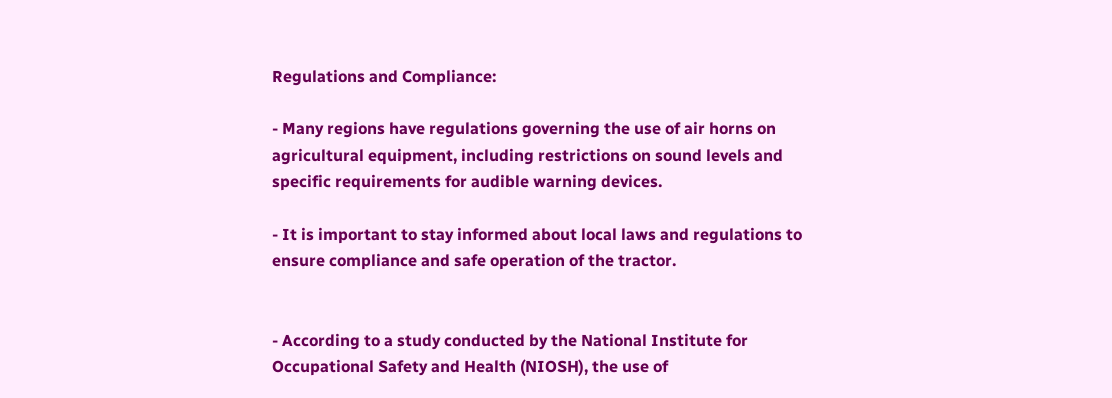Regulations and Compliance:

- Many regions have regulations governing the use of air horns on agricultural equipment, including restrictions on sound levels and specific requirements for audible warning devices.

- It is important to stay informed about local laws and regulations to ensure compliance and safe operation of the tractor.


- According to a study conducted by the National Institute for Occupational Safety and Health (NIOSH), the use of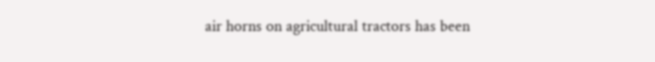air horns on agricultural tractors has been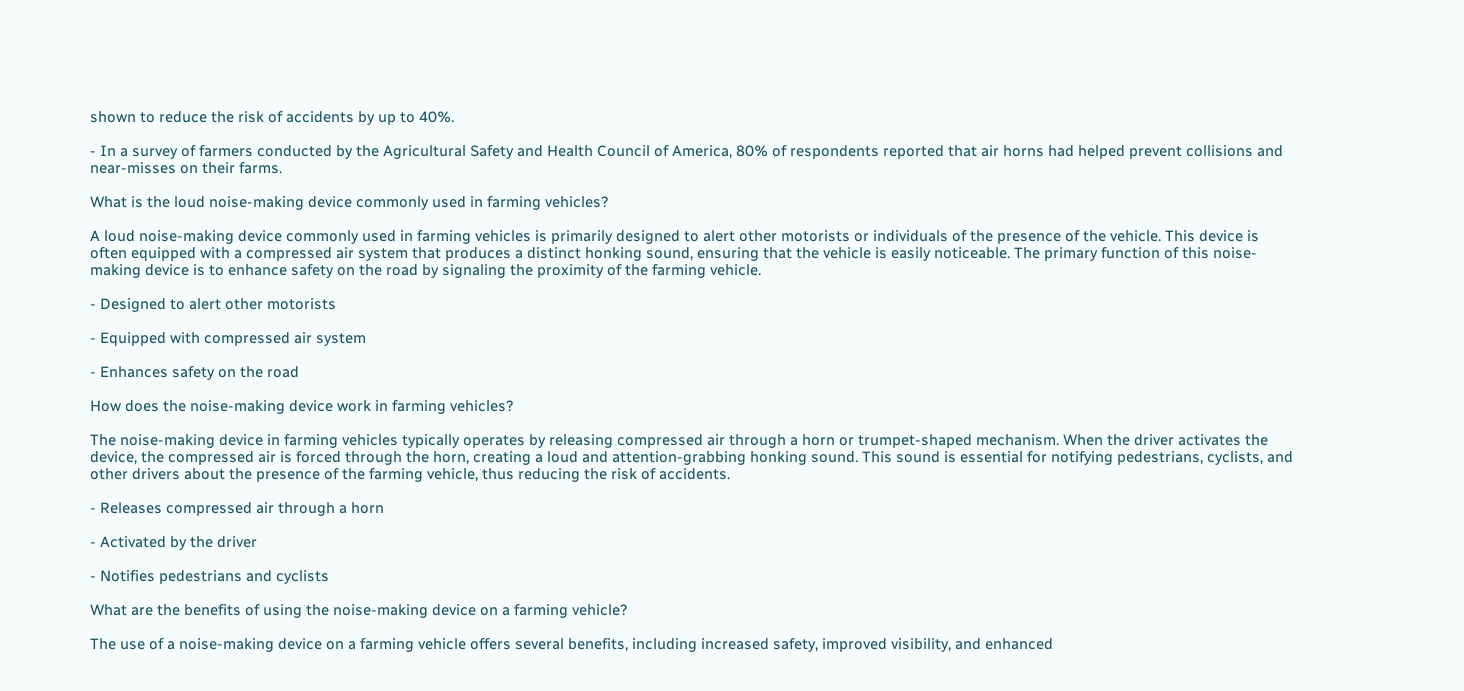shown to reduce the risk of accidents by up to 40%.

- In a survey of farmers conducted by the Agricultural Safety and Health Council of America, 80% of respondents reported that air horns had helped prevent collisions and near-misses on their farms.

What is the loud noise-making device commonly used in farming vehicles?

A loud noise-making device commonly used in farming vehicles is primarily designed to alert other motorists or individuals of the presence of the vehicle. This device is often equipped with a compressed air system that produces a distinct honking sound, ensuring that the vehicle is easily noticeable. The primary function of this noise-making device is to enhance safety on the road by signaling the proximity of the farming vehicle.

- Designed to alert other motorists

- Equipped with compressed air system

- Enhances safety on the road

How does the noise-making device work in farming vehicles?

The noise-making device in farming vehicles typically operates by releasing compressed air through a horn or trumpet-shaped mechanism. When the driver activates the device, the compressed air is forced through the horn, creating a loud and attention-grabbing honking sound. This sound is essential for notifying pedestrians, cyclists, and other drivers about the presence of the farming vehicle, thus reducing the risk of accidents.

- Releases compressed air through a horn

- Activated by the driver

- Notifies pedestrians and cyclists

What are the benefits of using the noise-making device on a farming vehicle?

The use of a noise-making device on a farming vehicle offers several benefits, including increased safety, improved visibility, and enhanced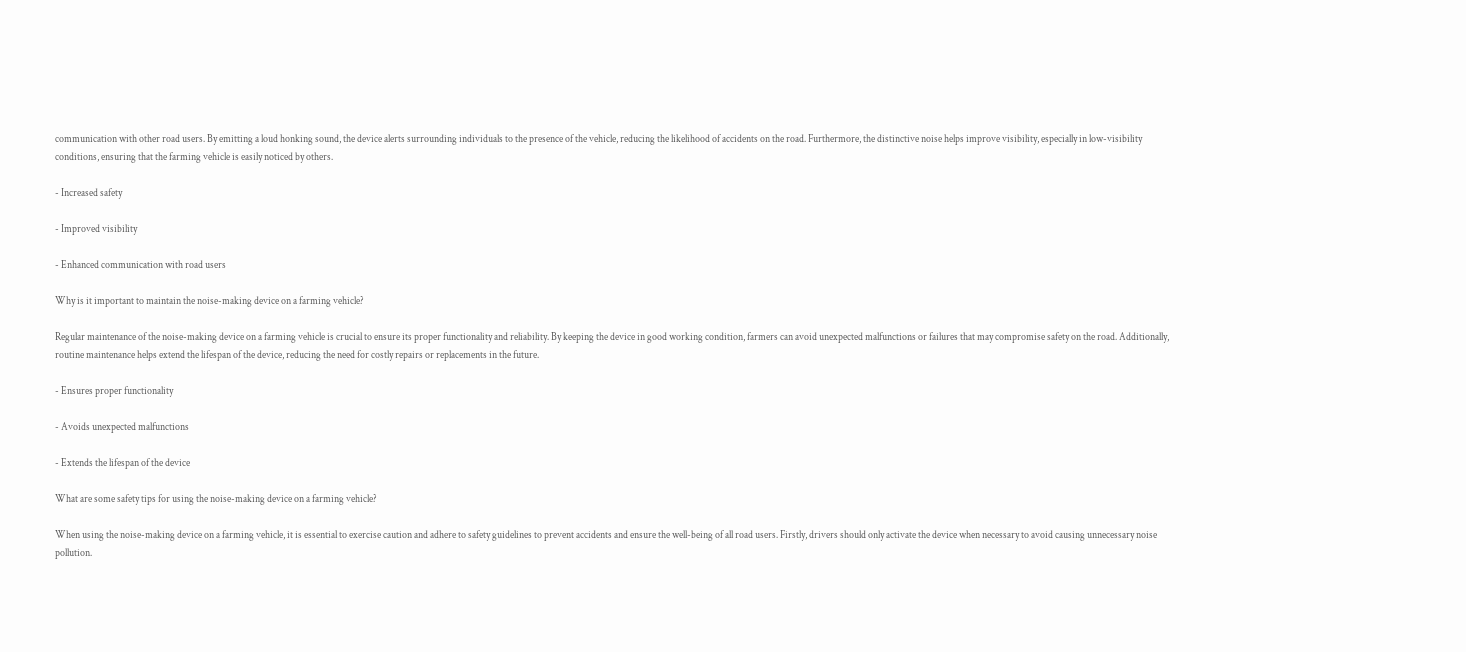communication with other road users. By emitting a loud honking sound, the device alerts surrounding individuals to the presence of the vehicle, reducing the likelihood of accidents on the road. Furthermore, the distinctive noise helps improve visibility, especially in low-visibility conditions, ensuring that the farming vehicle is easily noticed by others.

- Increased safety

- Improved visibility

- Enhanced communication with road users

Why is it important to maintain the noise-making device on a farming vehicle?

Regular maintenance of the noise-making device on a farming vehicle is crucial to ensure its proper functionality and reliability. By keeping the device in good working condition, farmers can avoid unexpected malfunctions or failures that may compromise safety on the road. Additionally, routine maintenance helps extend the lifespan of the device, reducing the need for costly repairs or replacements in the future.

- Ensures proper functionality

- Avoids unexpected malfunctions

- Extends the lifespan of the device

What are some safety tips for using the noise-making device on a farming vehicle?

When using the noise-making device on a farming vehicle, it is essential to exercise caution and adhere to safety guidelines to prevent accidents and ensure the well-being of all road users. Firstly, drivers should only activate the device when necessary to avoid causing unnecessary noise pollution.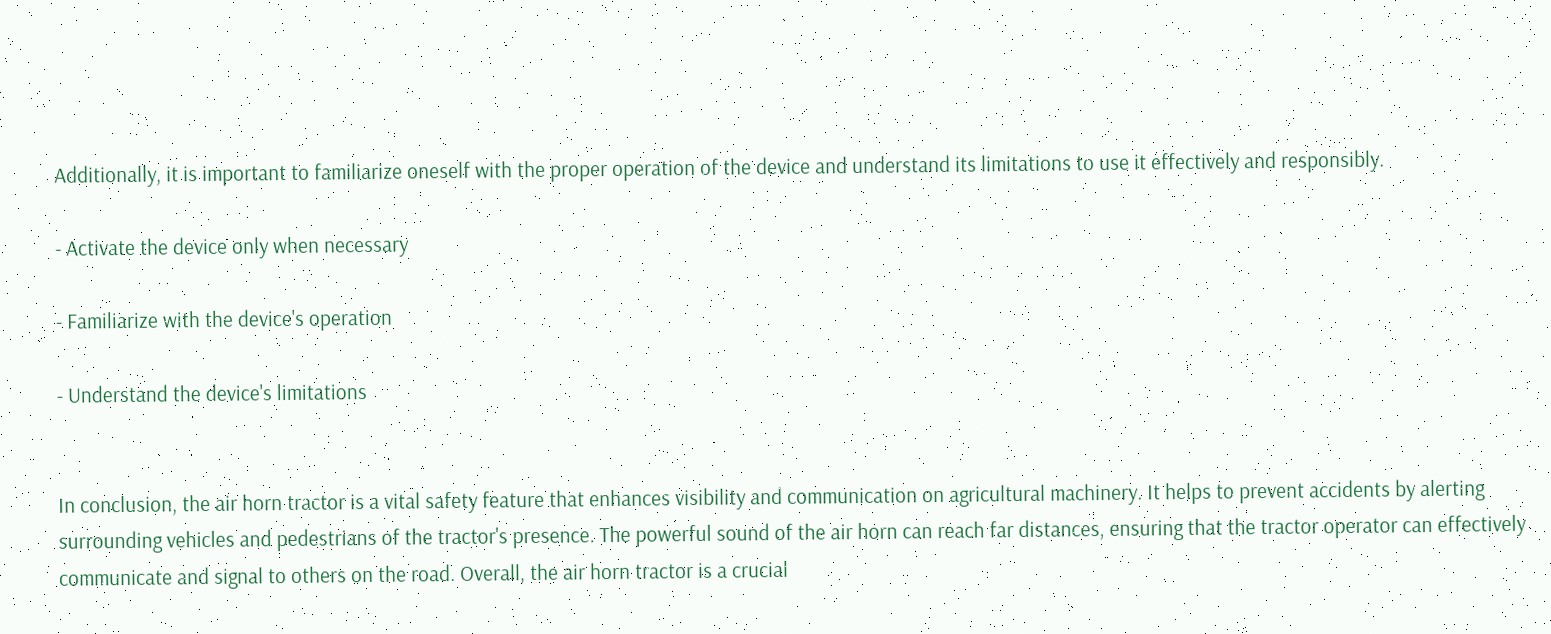Additionally, it is important to familiarize oneself with the proper operation of the device and understand its limitations to use it effectively and responsibly.

- Activate the device only when necessary

- Familiarize with the device's operation

- Understand the device's limitations


In conclusion, the air horn tractor is a vital safety feature that enhances visibility and communication on agricultural machinery. It helps to prevent accidents by alerting surrounding vehicles and pedestrians of the tractor's presence. The powerful sound of the air horn can reach far distances, ensuring that the tractor operator can effectively communicate and signal to others on the road. Overall, the air horn tractor is a crucial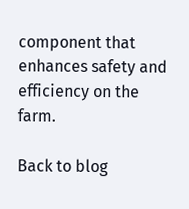component that enhances safety and efficiency on the farm.

Back to blog